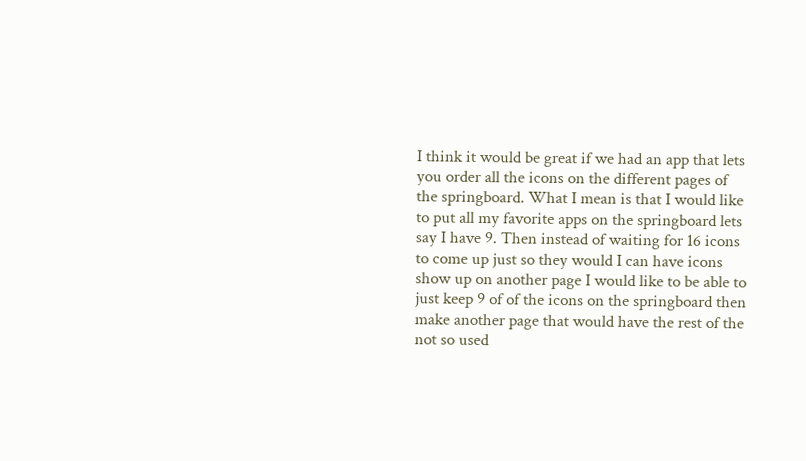I think it would be great if we had an app that lets you order all the icons on the different pages of the springboard. What I mean is that I would like to put all my favorite apps on the springboard lets say I have 9. Then instead of waiting for 16 icons to come up just so they would I can have icons show up on another page I would like to be able to just keep 9 of of the icons on the springboard then make another page that would have the rest of the not so used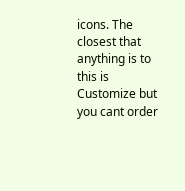icons. The closest that anything is to this is Customize but you cant order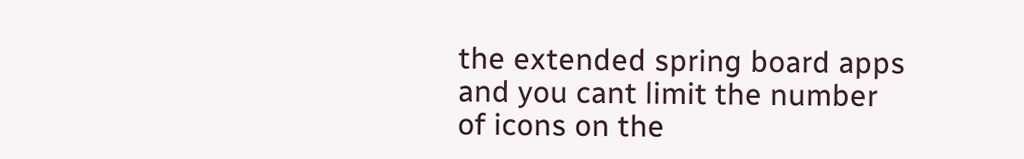the extended spring board apps and you cant limit the number of icons on the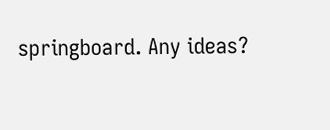springboard. Any ideas?